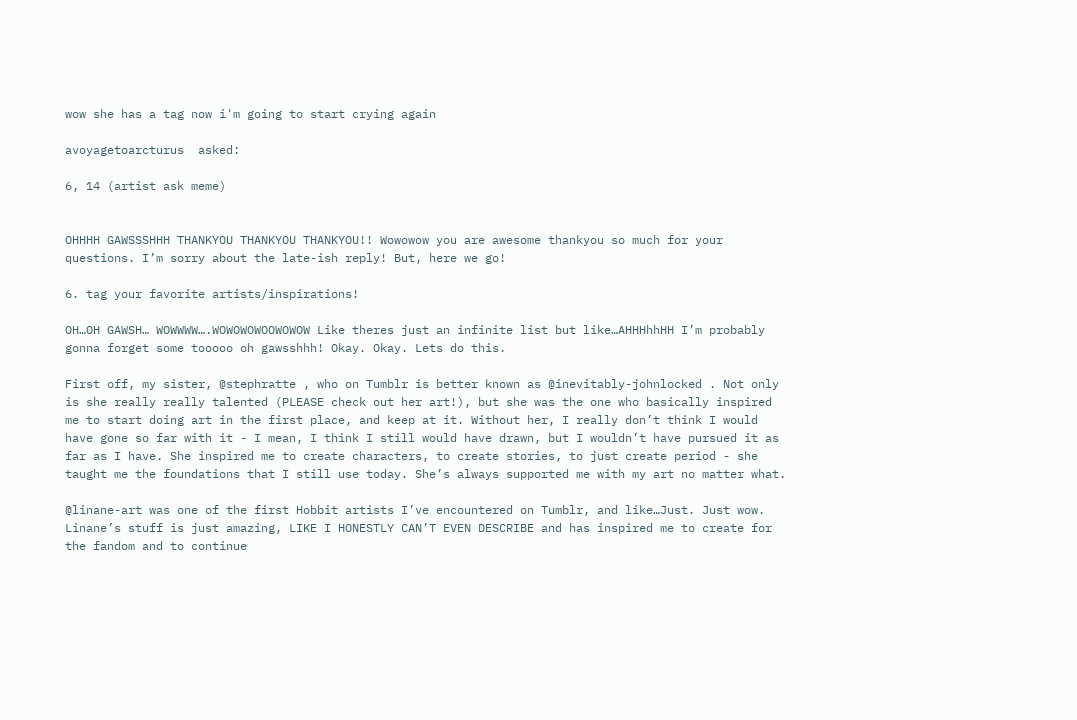wow she has a tag now i'm going to start crying again

avoyagetoarcturus  asked:

6, 14 (artist ask meme)


OHHHH GAWSSSHHH THANKYOU THANKYOU THANKYOU!! Wowowow you are awesome thankyou so much for your questions. I’m sorry about the late-ish reply! But, here we go!

6. tag your favorite artists/inspirations!

OH…OH GAWSH… WOWWWW….WOWOWOWOOWOWOW Like theres just an infinite list but like…AHHHhhHH I’m probably gonna forget some tooooo oh gawsshhh! Okay. Okay. Lets do this.

First off, my sister, @stephratte , who on Tumblr is better known as @inevitably-johnlocked . Not only is she really really talented (PLEASE check out her art!), but she was the one who basically inspired me to start doing art in the first place, and keep at it. Without her, I really don’t think I would have gone so far with it - I mean, I think I still would have drawn, but I wouldn’t have pursued it as far as I have. She inspired me to create characters, to create stories, to just create period - she taught me the foundations that I still use today. She’s always supported me with my art no matter what.

@linane-art was one of the first Hobbit artists I’ve encountered on Tumblr, and like…Just. Just wow. Linane’s stuff is just amazing, LIKE I HONESTLY CAN’T EVEN DESCRIBE and has inspired me to create for the fandom and to continue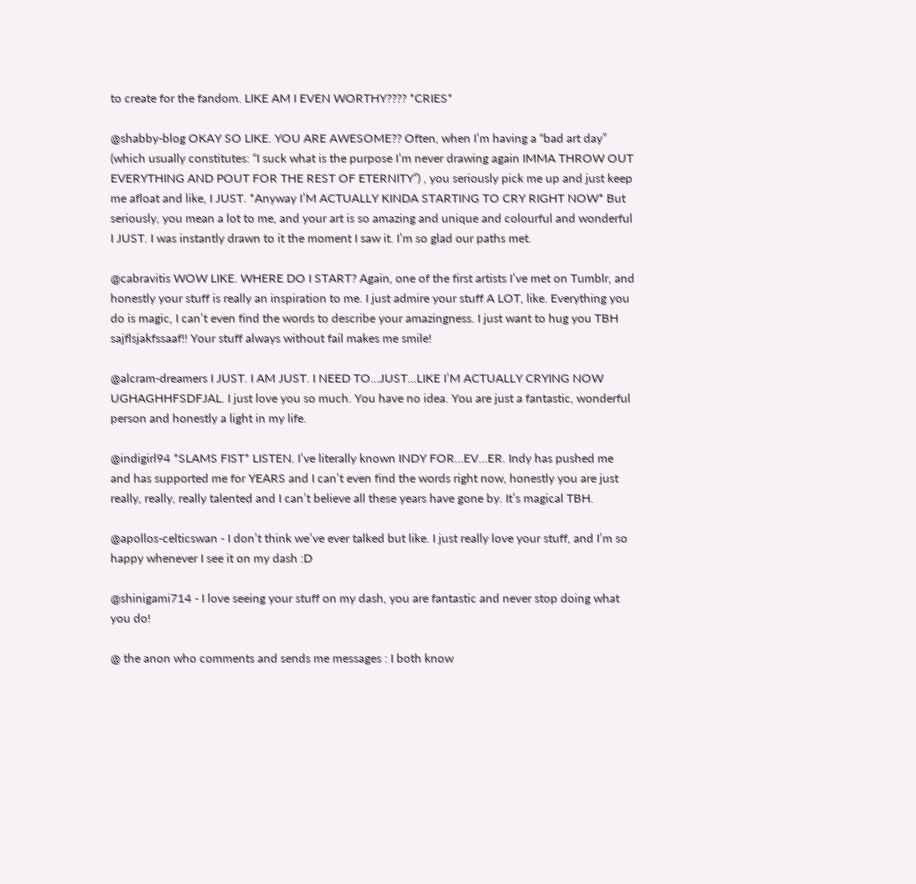to create for the fandom. LIKE AM I EVEN WORTHY???? *CRIES*

@shabby-blog OKAY SO LIKE. YOU ARE AWESOME?? Often, when I’m having a “bad art day” (which usually constitutes: “I suck what is the purpose I’m never drawing again IMMA THROW OUT EVERYTHING AND POUT FOR THE REST OF ETERNITY”) , you seriously pick me up and just keep me afloat and like, I JUST. *Anyway I’M ACTUALLY KINDA STARTING TO CRY RIGHT NOW* But seriously, you mean a lot to me, and your art is so amazing and unique and colourful and wonderful I JUST. I was instantly drawn to it the moment I saw it. I’m so glad our paths met.

@cabravitis WOW LIKE. WHERE DO I START? Again, one of the first artists I’ve met on Tumblr, and honestly your stuff is really an inspiration to me. I just admire your stuff A LOT, like. Everything you do is magic, I can’t even find the words to describe your amazingness. I just want to hug you TBH sajflsjakfssaaf!! Your stuff always without fail makes me smile!

@alcram-dreamers I JUST. I AM JUST. I NEED TO…JUST…LIKE I’M ACTUALLY CRYING NOW UGHAGHHFSDFJAL. I just love you so much. You have no idea. You are just a fantastic, wonderful person and honestly a light in my life.

@indigirl94 *SLAMS FIST* LISTEN. I’ve literally known INDY FOR…EV…ER. Indy has pushed me and has supported me for YEARS and I can’t even find the words right now, honestly you are just really, really, really talented and I can’t believe all these years have gone by. It’s magical TBH.

@apollos-celticswan - I don’t think we’ve ever talked but like. I just really love your stuff, and I’m so happy whenever I see it on my dash :D

@shinigami714 - I love seeing your stuff on my dash, you are fantastic and never stop doing what you do!

@ the anon who comments and sends me messages : I both know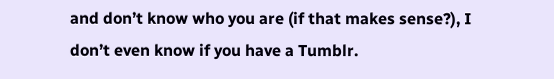and don’t know who you are (if that makes sense?), I don’t even know if you have a Tumblr.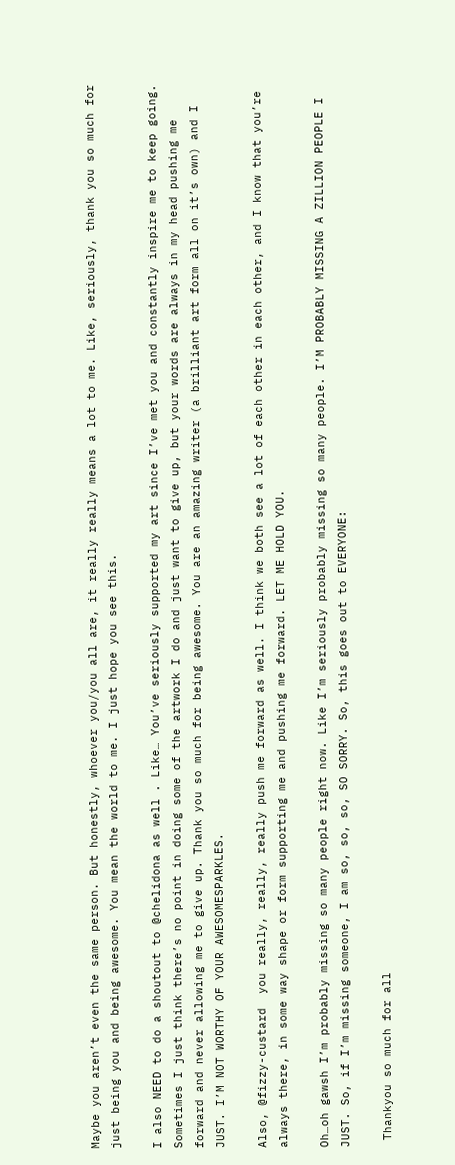Maybe you aren’t even the same person. But honestly, whoever you/you all are, it really really means a lot to me. Like, seriously, thank you so much for just being you and being awesome. You mean the world to me. I just hope you see this.

I also NEED to do a shoutout to @chelidona as well . Like… You’ve seriously supported my art since I’ve met you and constantly inspire me to keep going. Sometimes I just think there’s no point in doing some of the artwork I do and just want to give up, but your words are always in my head pushing me forward and never allowing me to give up. Thank you so much for being awesome. You are an amazing writer (a brilliant art form all on it’s own) and I JUST. I’M NOT WORTHY OF YOUR AWESOMESPARKLES.

Also, @fizzy-custard  you really, really, really push me forward as well. I think we both see a lot of each other in each other, and I know that you’re always there, in some way shape or form supporting me and pushing me forward. LET ME HOLD YOU.

Oh…oh gawsh I’m probably missing so many people right now. Like I’m seriously probably missing so many people. I’M PROBABLY MISSING A ZILLION PEOPLE I JUST. So, if I’m missing someone, I am so, so, so, SO SORRY. So, this goes out to EVERYONE:

 Thankyou so much for all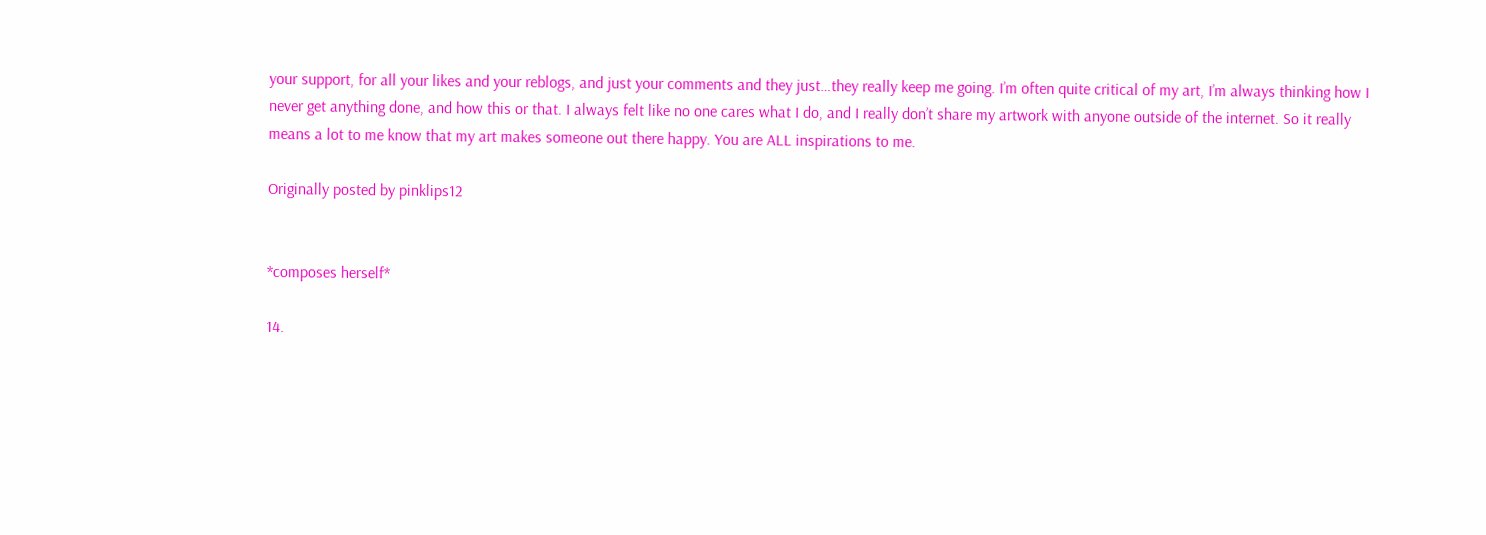your support, for all your likes and your reblogs, and just your comments and they just…they really keep me going. I’m often quite critical of my art, I’m always thinking how I never get anything done, and how this or that. I always felt like no one cares what I do, and I really don’t share my artwork with anyone outside of the internet. So it really means a lot to me know that my art makes someone out there happy. You are ALL inspirations to me.

Originally posted by pinklips12


*composes herself*

14.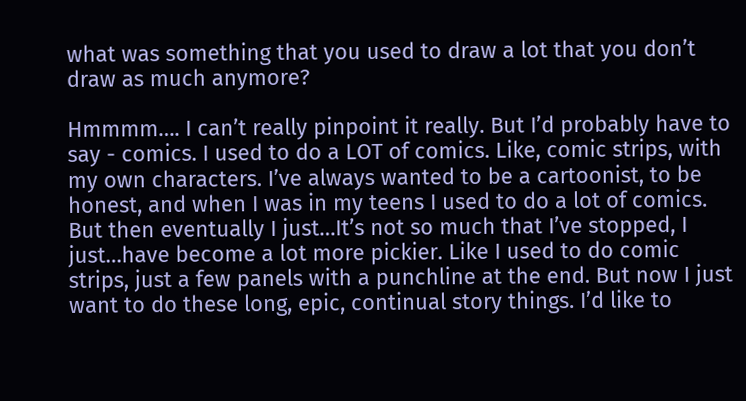what was something that you used to draw a lot that you don’t draw as much anymore?

Hmmmm…. I can’t really pinpoint it really. But I’d probably have to say - comics. I used to do a LOT of comics. Like, comic strips, with my own characters. I’ve always wanted to be a cartoonist, to be honest, and when I was in my teens I used to do a lot of comics. But then eventually I just…It’s not so much that I’ve stopped, I just…have become a lot more pickier. Like I used to do comic strips, just a few panels with a punchline at the end. But now I just want to do these long, epic, continual story things. I’d like to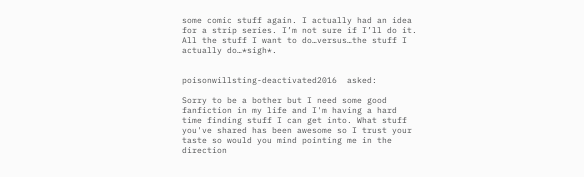some comic stuff again. I actually had an idea for a strip series. I’m not sure if I’ll do it. All the stuff I want to do…versus…the stuff I actually do…*sigh*.


poisonwillsting-deactivated2016  asked:

Sorry to be a bother but I need some good fanfiction in my life and I'm having a hard time finding stuff I can get into. What stuff you've shared has been awesome so I trust your taste so would you mind pointing me in the direction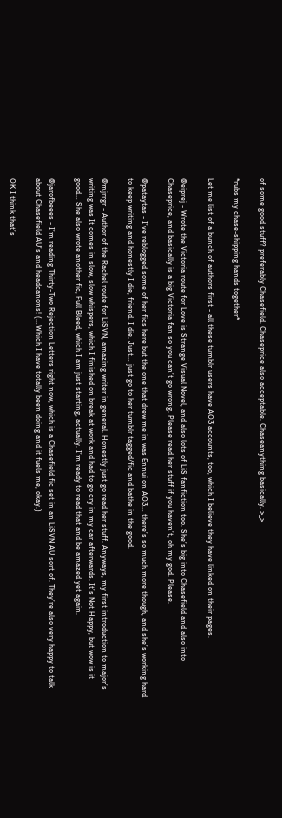of some good stuff? preferably Chasefield. Chaseprice also acceptable. Chaseanything basically. >_>

*rubs my chase-shipping hands together*

Let me list of a bunch of authors first - all these tumblr users have AO3 accounts, too, which I believe they have linked on their pages.

@eiprej - Wrote the Victoria route for Love is Strange Visual Novel, and also lots of LiS fanfiction too. She’s big into Chasefield and also into Chaseprice, and basically is a big Victoria fan so you can’t go wrong. Please read her stuff if you haven’t, oh my god. Please.

@pataytas - I’ve reblogged some of her fics here but the one that drew me in was Ennui on AO3… there’s so much more though, and she’s working hard to keep writing and honestly I die, friend. I die. Just… just go to her tumblr tagged/fic and bathe in the good.

@mjrrgr - Author of the Rachel route for LiSVN, amazing writer in general. Honestly just go read her stuff. Anyways, my first introduction to major’s writing was It comes in slow, slow whispers, which I finished on break at work and had to go cry in my car afterwards. It’s Not Happy, but wow is it good… She also wrote another fic, Full Bleed, which I am just starting, actually. I’m ready to read that and be amazed yet again.

@jarofbeees - I’m reading Thirty-Two Rejection Letters right now, which is a Chasefield fic set in an LiSVN AU sort of. They’re also very happy to talk about Chasefield AU’s and headcanons! (…Which I have totally been doing and it fuels me, okay.)

OK I think that’s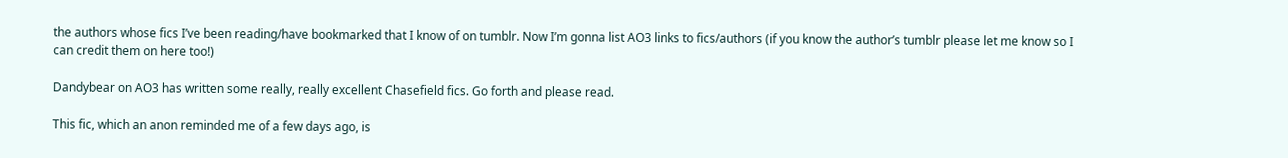the authors whose fics I’ve been reading/have bookmarked that I know of on tumblr. Now I’m gonna list AO3 links to fics/authors (if you know the author’s tumblr please let me know so I can credit them on here too!)

Dandybear on AO3 has written some really, really excellent Chasefield fics. Go forth and please read.

This fic, which an anon reminded me of a few days ago, is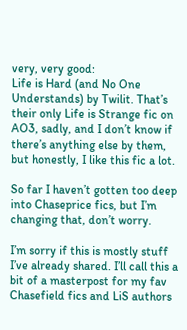very, very good:
Life is Hard (and No One Understands) by Twilit. That’s their only Life is Strange fic on AO3, sadly, and I don’t know if there’s anything else by them, but honestly, I like this fic a lot.

So far I haven’t gotten too deep into Chaseprice fics, but I’m changing that, don’t worry.

I’m sorry if this is mostly stuff I’ve already shared. I’ll call this a bit of a masterpost for my fav Chasefield fics and LiS authors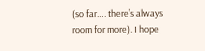(so far…. there’s always room for more). I hope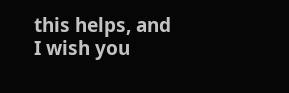this helps, and I wish you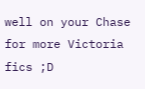well on your Chase for more Victoria fics ;D